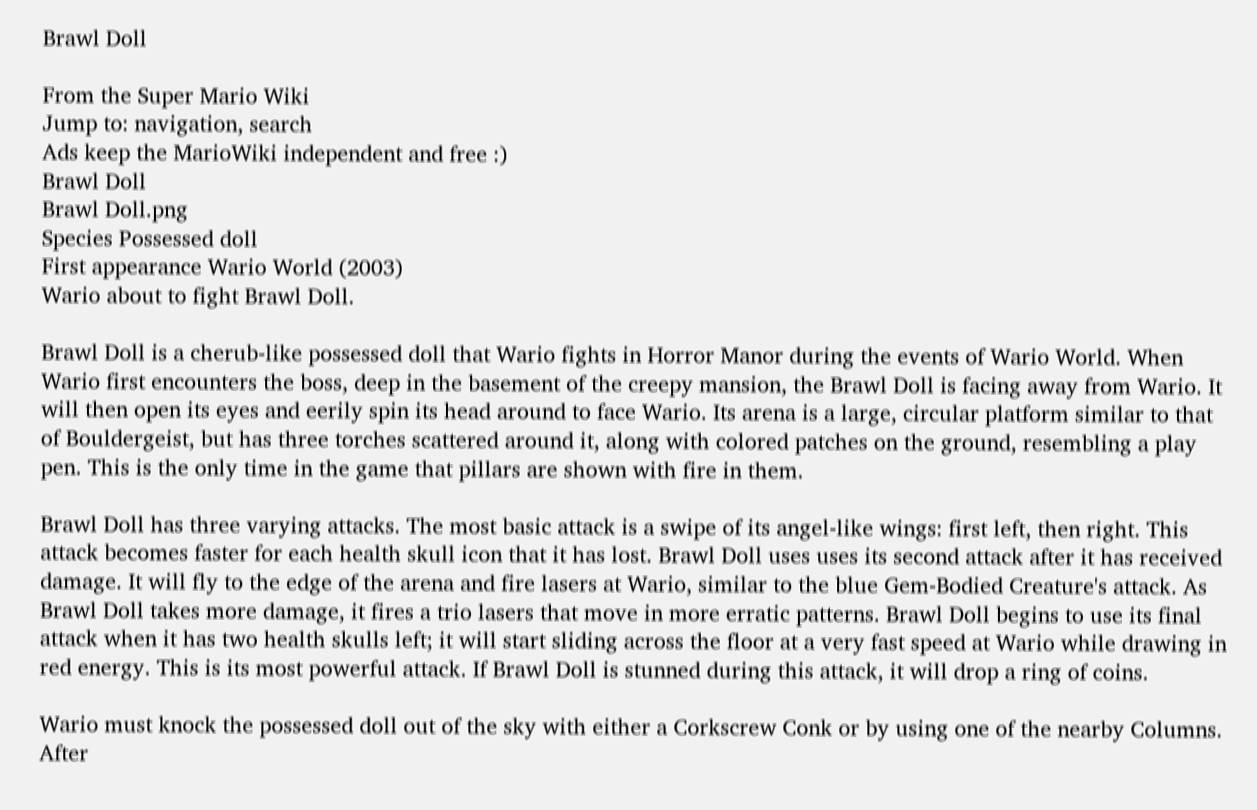Brawl Doll

From the Super Mario Wiki
Jump to: navigation, search
Ads keep the MarioWiki independent and free :)
Brawl Doll
Brawl Doll.png
Species Possessed doll
First appearance Wario World (2003)
Wario about to fight Brawl Doll.

Brawl Doll is a cherub-like possessed doll that Wario fights in Horror Manor during the events of Wario World. When Wario first encounters the boss, deep in the basement of the creepy mansion, the Brawl Doll is facing away from Wario. It will then open its eyes and eerily spin its head around to face Wario. Its arena is a large, circular platform similar to that of Bouldergeist, but has three torches scattered around it, along with colored patches on the ground, resembling a play pen. This is the only time in the game that pillars are shown with fire in them.

Brawl Doll has three varying attacks. The most basic attack is a swipe of its angel-like wings: first left, then right. This attack becomes faster for each health skull icon that it has lost. Brawl Doll uses uses its second attack after it has received damage. It will fly to the edge of the arena and fire lasers at Wario, similar to the blue Gem-Bodied Creature's attack. As Brawl Doll takes more damage, it fires a trio lasers that move in more erratic patterns. Brawl Doll begins to use its final attack when it has two health skulls left; it will start sliding across the floor at a very fast speed at Wario while drawing in red energy. This is its most powerful attack. If Brawl Doll is stunned during this attack, it will drop a ring of coins.

Wario must knock the possessed doll out of the sky with either a Corkscrew Conk or by using one of the nearby Columns. After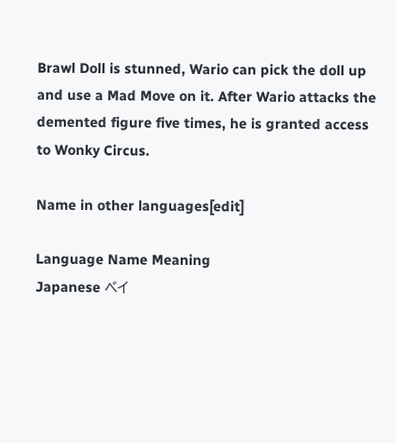Brawl Doll is stunned, Wario can pick the doll up and use a Mad Move on it. After Wario attacks the demented figure five times, he is granted access to Wonky Circus.

Name in other languages[edit]

Language Name Meaning
Japanese ベイ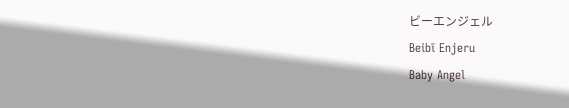ビーエンジェル
Beibī Enjeru
Baby Angel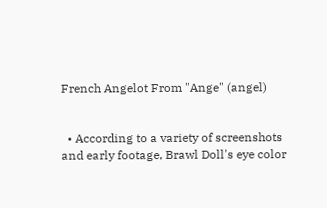French Angelot From "Ange" (angel)


  • According to a variety of screenshots and early footage, Brawl Doll's eye color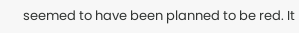seemed to have been planned to be red. It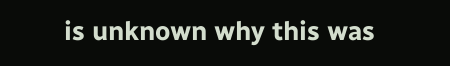is unknown why this was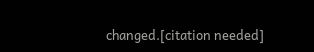changed.[citation needed]